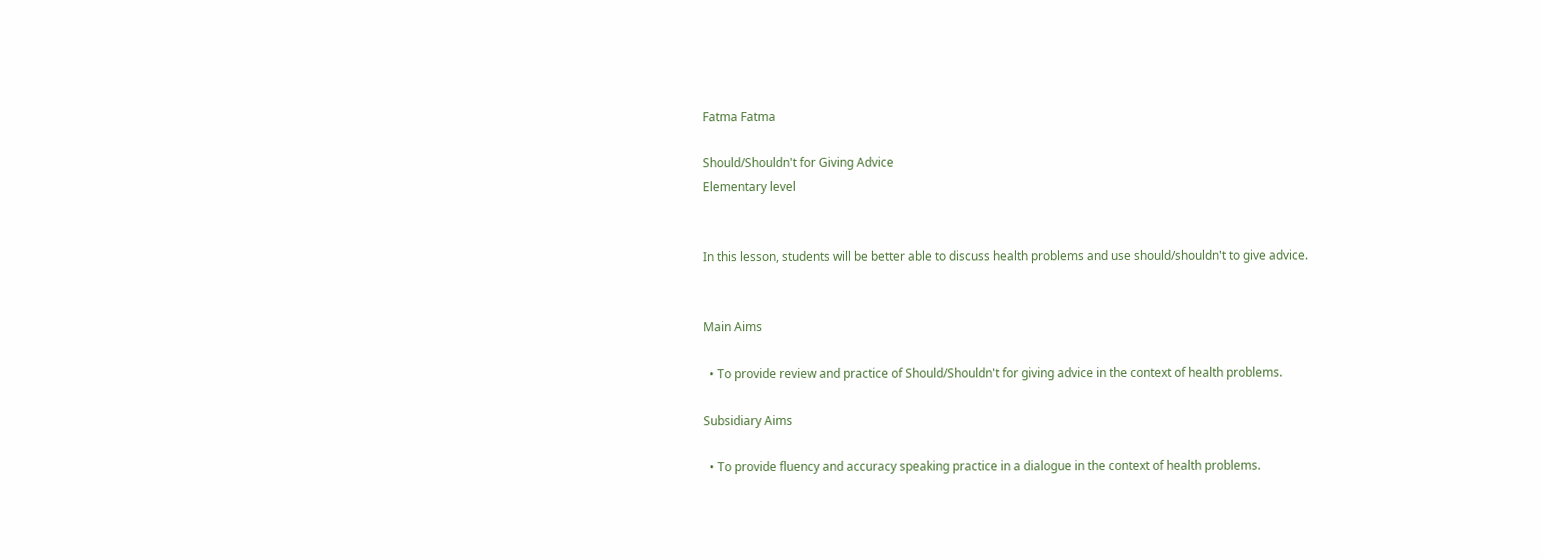Fatma Fatma

Should/Shouldn't for Giving Advice
Elementary level


In this lesson, students will be better able to discuss health problems and use should/shouldn't to give advice.


Main Aims

  • To provide review and practice of Should/Shouldn't for giving advice in the context of health problems.

Subsidiary Aims

  • To provide fluency and accuracy speaking practice in a dialogue in the context of health problems.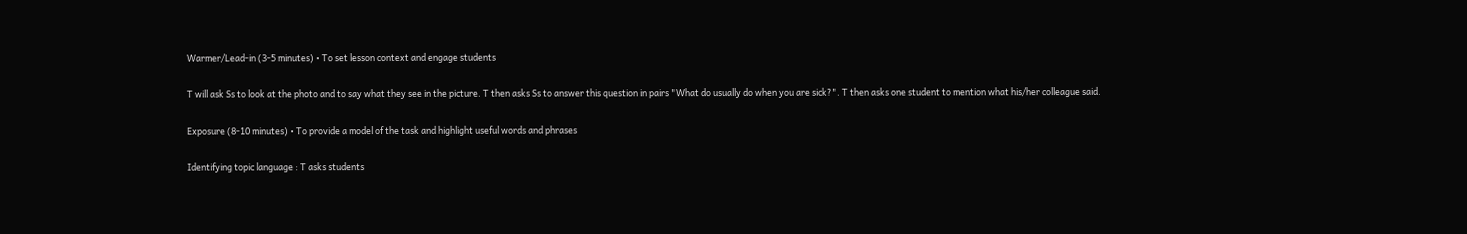Warmer/Lead-in (3-5 minutes) • To set lesson context and engage students

T will ask Ss to look at the photo and to say what they see in the picture. T then asks Ss to answer this question in pairs "What do usually do when you are sick?". T then asks one student to mention what his/her colleague said.

Exposure (8-10 minutes) • To provide a model of the task and highlight useful words and phrases

Identifying topic language : T asks students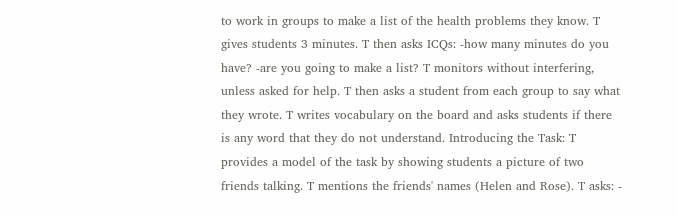to work in groups to make a list of the health problems they know. T gives students 3 minutes. T then asks ICQs: -how many minutes do you have? -are you going to make a list? T monitors without interfering, unless asked for help. T then asks a student from each group to say what they wrote. T writes vocabulary on the board and asks students if there is any word that they do not understand. Introducing the Task: T provides a model of the task by showing students a picture of two friends talking. T mentions the friends' names (Helen and Rose). T asks: -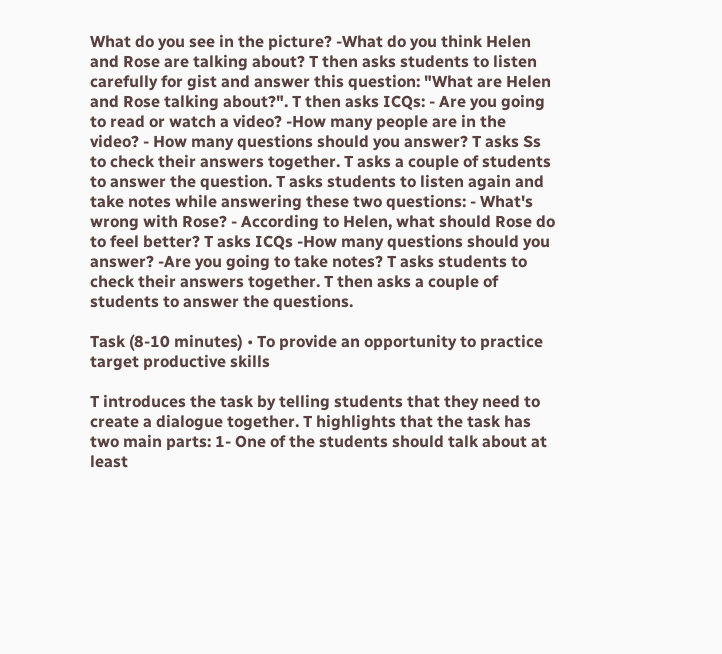What do you see in the picture? -What do you think Helen and Rose are talking about? T then asks students to listen carefully for gist and answer this question: "What are Helen and Rose talking about?". T then asks ICQs: - Are you going to read or watch a video? -How many people are in the video? - How many questions should you answer? T asks Ss to check their answers together. T asks a couple of students to answer the question. T asks students to listen again and take notes while answering these two questions: - What's wrong with Rose? - According to Helen, what should Rose do to feel better? T asks ICQs -How many questions should you answer? -Are you going to take notes? T asks students to check their answers together. T then asks a couple of students to answer the questions.

Task (8-10 minutes) • To provide an opportunity to practice target productive skills

T introduces the task by telling students that they need to create a dialogue together. T highlights that the task has two main parts: 1- One of the students should talk about at least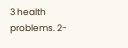3 health problems. 2-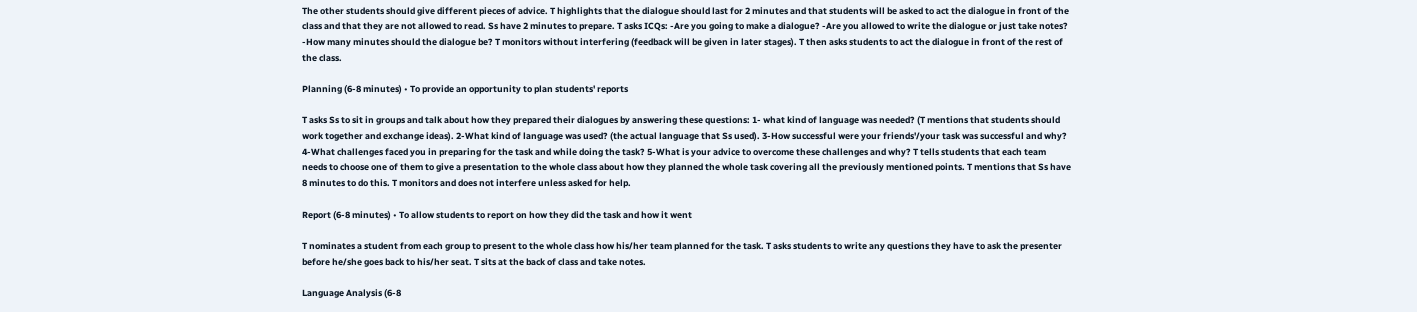The other students should give different pieces of advice. T highlights that the dialogue should last for 2 minutes and that students will be asked to act the dialogue in front of the class and that they are not allowed to read. Ss have 2 minutes to prepare. T asks ICQs: -Are you going to make a dialogue? -Are you allowed to write the dialogue or just take notes? -How many minutes should the dialogue be? T monitors without interfering (feedback will be given in later stages). T then asks students to act the dialogue in front of the rest of the class.

Planning (6-8 minutes) • To provide an opportunity to plan students' reports

T asks Ss to sit in groups and talk about how they prepared their dialogues by answering these questions: 1- what kind of language was needed? (T mentions that students should work together and exchange ideas). 2-What kind of language was used? (the actual language that Ss used). 3-How successful were your friends'/your task was successful and why? 4-What challenges faced you in preparing for the task and while doing the task? 5-What is your advice to overcome these challenges and why? T tells students that each team needs to choose one of them to give a presentation to the whole class about how they planned the whole task covering all the previously mentioned points. T mentions that Ss have 8 minutes to do this. T monitors and does not interfere unless asked for help.

Report (6-8 minutes) • To allow students to report on how they did the task and how it went

T nominates a student from each group to present to the whole class how his/her team planned for the task. T asks students to write any questions they have to ask the presenter before he/she goes back to his/her seat. T sits at the back of class and take notes.

Language Analysis (6-8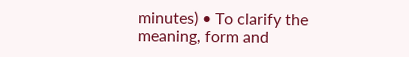minutes) • To clarify the meaning, form and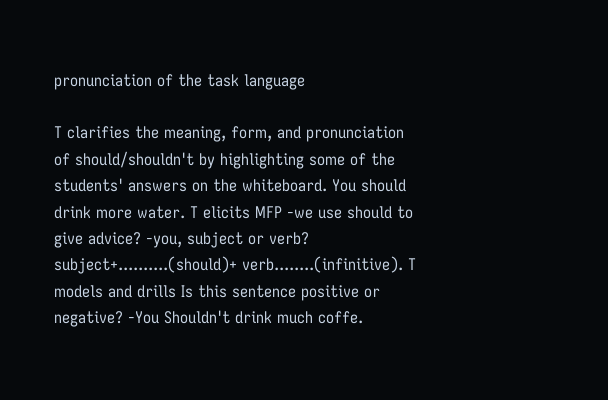pronunciation of the task language

T clarifies the meaning, form, and pronunciation of should/shouldn't by highlighting some of the students' answers on the whiteboard. You should drink more water. T elicits MFP -we use should to give advice? -you, subject or verb? subject+..........(should)+ verb........(infinitive). T models and drills Is this sentence positive or negative? -You Shouldn't drink much coffe.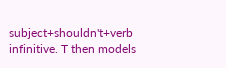subject+shouldn't+verb infinitive. T then models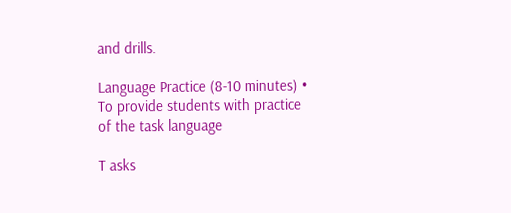and drills.

Language Practice (8-10 minutes) • To provide students with practice of the task language

T asks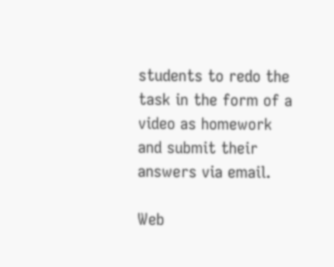students to redo the task in the form of a video as homework and submit their answers via email.

Web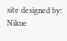site designed by: Nikue